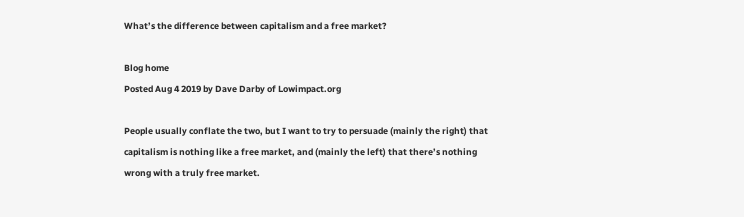What’s the difference between capitalism and a free market?

Blog home
Posted Aug 4 2019 by Dave Darby of Lowimpact.org

People usually conflate the two, but I want to try to persuade (mainly the right) that capitalism is nothing like a free market, and (mainly the left) that there’s nothing wrong with a truly free market.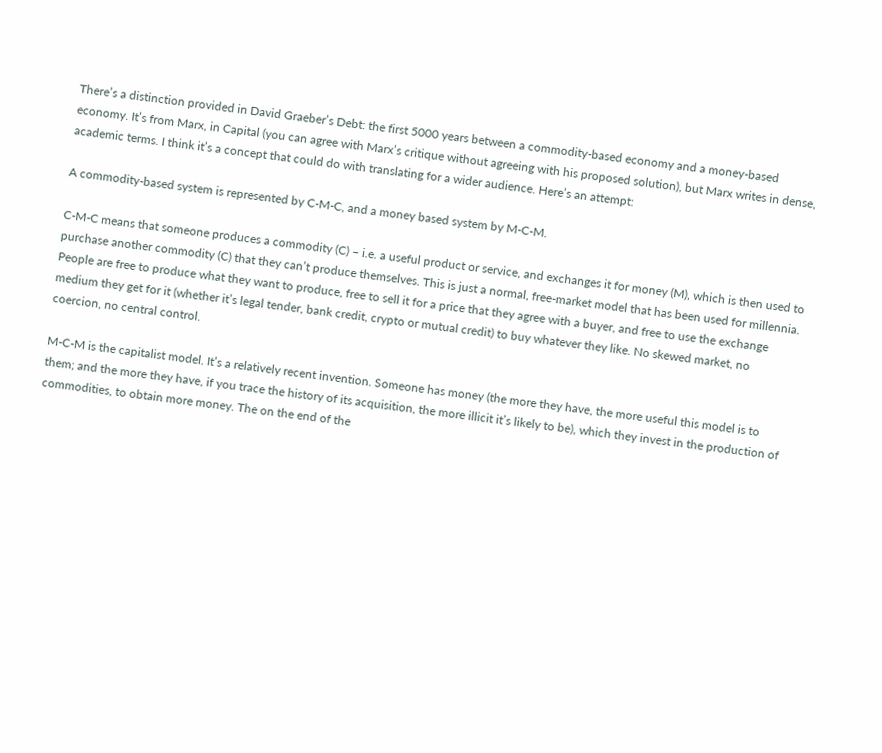There’s a distinction provided in David Graeber’s Debt: the first 5000 years between a commodity-based economy and a money-based economy. It’s from Marx, in Capital (you can agree with Marx’s critique without agreeing with his proposed solution), but Marx writes in dense, academic terms. I think it’s a concept that could do with translating for a wider audience. Here’s an attempt:

A commodity-based system is represented by C-M-C, and a money based system by M-C-M.

C-M-C means that someone produces a commodity (C) – i.e. a useful product or service, and exchanges it for money (M), which is then used to purchase another commodity (C) that they can’t produce themselves. This is just a normal, free-market model that has been used for millennia. People are free to produce what they want to produce, free to sell it for a price that they agree with a buyer, and free to use the exchange medium they get for it (whether it’s legal tender, bank credit, crypto or mutual credit) to buy whatever they like. No skewed market, no coercion, no central control.

M-C-M is the capitalist model. It’s a relatively recent invention. Someone has money (the more they have, the more useful this model is to them; and the more they have, if you trace the history of its acquisition, the more illicit it’s likely to be), which they invest in the production of commodities, to obtain more money. The on the end of the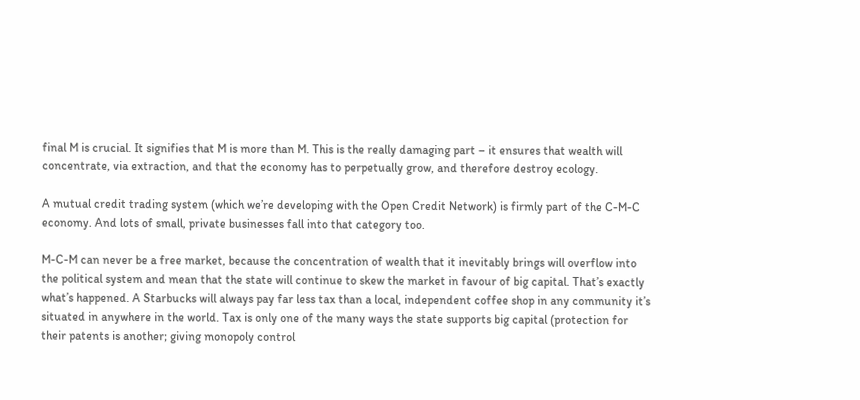final M is crucial. It signifies that M is more than M. This is the really damaging part – it ensures that wealth will concentrate, via extraction, and that the economy has to perpetually grow, and therefore destroy ecology.

A mutual credit trading system (which we’re developing with the Open Credit Network) is firmly part of the C-M-C economy. And lots of small, private businesses fall into that category too.

M-C-M can never be a free market, because the concentration of wealth that it inevitably brings will overflow into the political system and mean that the state will continue to skew the market in favour of big capital. That’s exactly what’s happened. A Starbucks will always pay far less tax than a local, independent coffee shop in any community it’s situated in anywhere in the world. Tax is only one of the many ways the state supports big capital (protection for their patents is another; giving monopoly control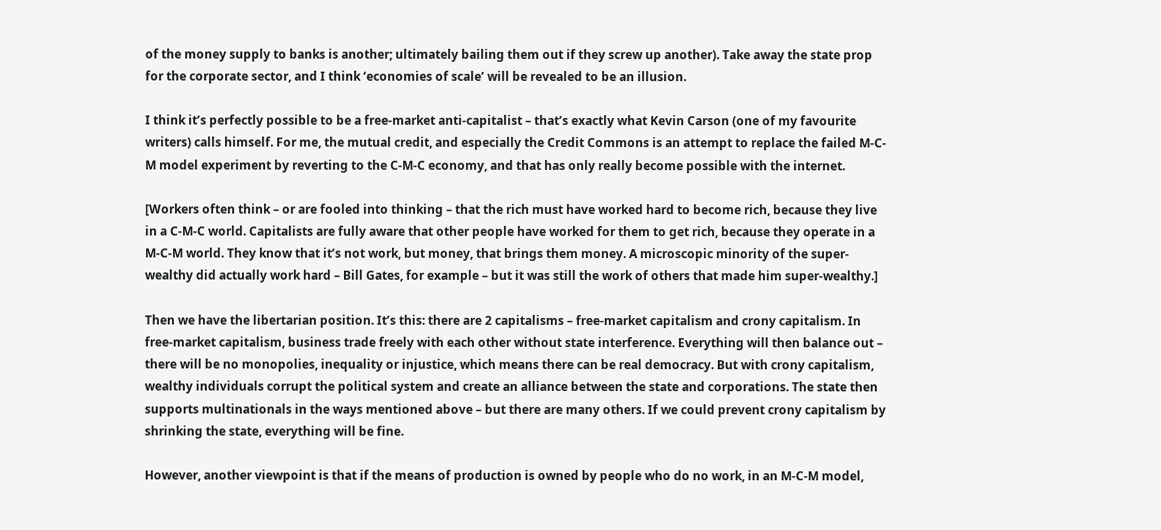of the money supply to banks is another; ultimately bailing them out if they screw up another). Take away the state prop for the corporate sector, and I think ‘economies of scale’ will be revealed to be an illusion.

I think it’s perfectly possible to be a free-market anti-capitalist – that’s exactly what Kevin Carson (one of my favourite writers) calls himself. For me, the mutual credit, and especially the Credit Commons is an attempt to replace the failed M-C-M model experiment by reverting to the C-M-C economy, and that has only really become possible with the internet.

[Workers often think – or are fooled into thinking – that the rich must have worked hard to become rich, because they live in a C-M-C world. Capitalists are fully aware that other people have worked for them to get rich, because they operate in a M-C-M world. They know that it’s not work, but money, that brings them money. A microscopic minority of the super-wealthy did actually work hard – Bill Gates, for example – but it was still the work of others that made him super-wealthy.]

Then we have the libertarian position. It’s this: there are 2 capitalisms – free-market capitalism and crony capitalism. In free-market capitalism, business trade freely with each other without state interference. Everything will then balance out – there will be no monopolies, inequality or injustice, which means there can be real democracy. But with crony capitalism, wealthy individuals corrupt the political system and create an alliance between the state and corporations. The state then supports multinationals in the ways mentioned above – but there are many others. If we could prevent crony capitalism by shrinking the state, everything will be fine.

However, another viewpoint is that if the means of production is owned by people who do no work, in an M-C-M model,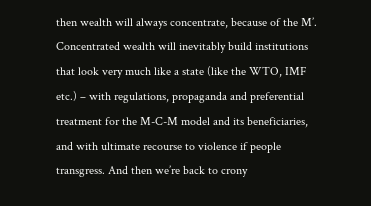then wealth will always concentrate, because of the M’. Concentrated wealth will inevitably build institutions that look very much like a state (like the WTO, IMF etc.) – with regulations, propaganda and preferential treatment for the M-C-M model and its beneficiaries, and with ultimate recourse to violence if people transgress. And then we’re back to crony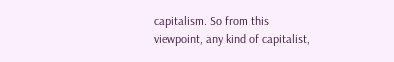capitalism. So from this viewpoint, any kind of capitalist,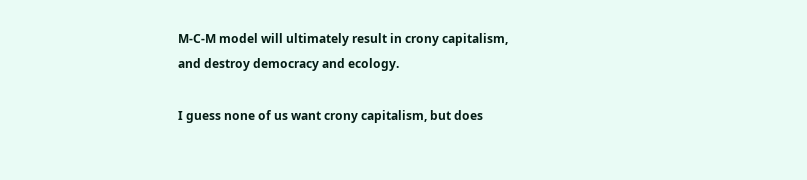M-C-M model will ultimately result in crony capitalism, and destroy democracy and ecology.

I guess none of us want crony capitalism, but does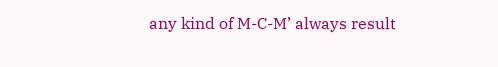any kind of M-C-M’ always result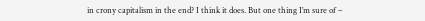in crony capitalism in the end? I think it does. But one thing I’m sure of –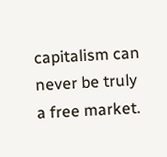capitalism can never be truly a free market.